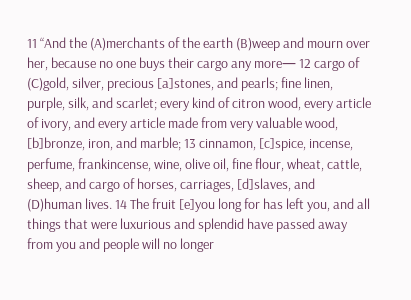11 “And the (A)merchants of the earth (B)weep and mourn over her, because no one buys their cargo any more— 12 cargo of (C)gold, silver, precious [a]stones, and pearls; fine linen, purple, silk, and scarlet; every kind of citron wood, every article of ivory, and every article made from very valuable wood, [b]bronze, iron, and marble; 13 cinnamon, [c]spice, incense, perfume, frankincense, wine, olive oil, fine flour, wheat, cattle, sheep, and cargo of horses, carriages, [d]slaves, and (D)human lives. 14 The fruit [e]you long for has left you, and all things that were luxurious and splendid have passed away from you and people will no longer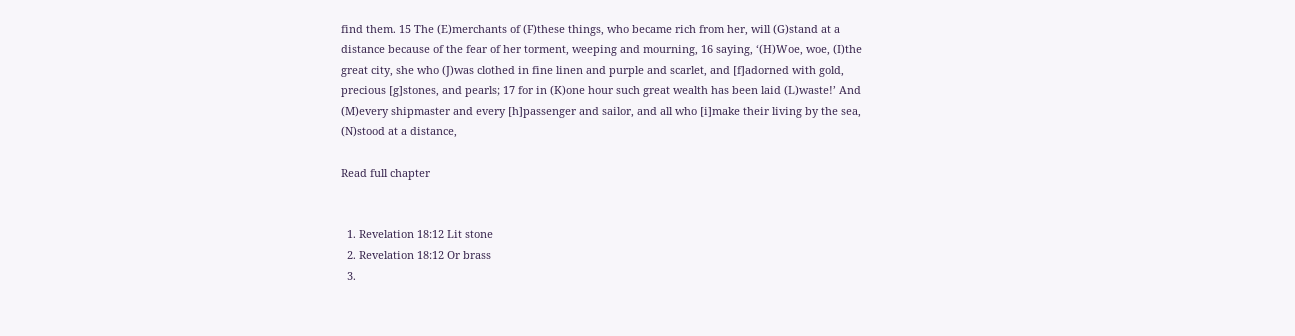find them. 15 The (E)merchants of (F)these things, who became rich from her, will (G)stand at a distance because of the fear of her torment, weeping and mourning, 16 saying, ‘(H)Woe, woe, (I)the great city, she who (J)was clothed in fine linen and purple and scarlet, and [f]adorned with gold, precious [g]stones, and pearls; 17 for in (K)one hour such great wealth has been laid (L)waste!’ And (M)every shipmaster and every [h]passenger and sailor, and all who [i]make their living by the sea, (N)stood at a distance,

Read full chapter


  1. Revelation 18:12 Lit stone
  2. Revelation 18:12 Or brass
  3.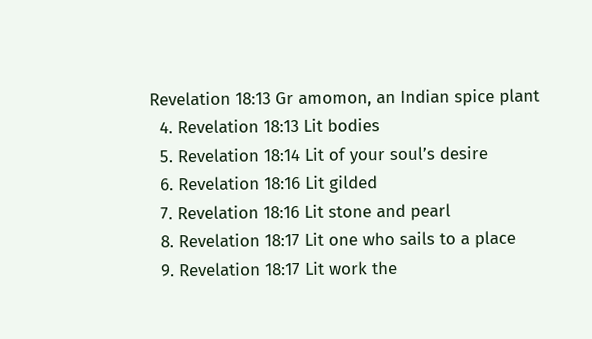Revelation 18:13 Gr amomon, an Indian spice plant
  4. Revelation 18:13 Lit bodies
  5. Revelation 18:14 Lit of your soul’s desire
  6. Revelation 18:16 Lit gilded
  7. Revelation 18:16 Lit stone and pearl
  8. Revelation 18:17 Lit one who sails to a place
  9. Revelation 18:17 Lit work the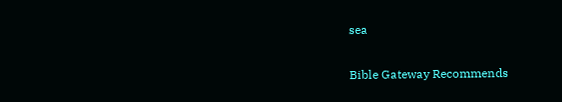sea

Bible Gateway Recommends